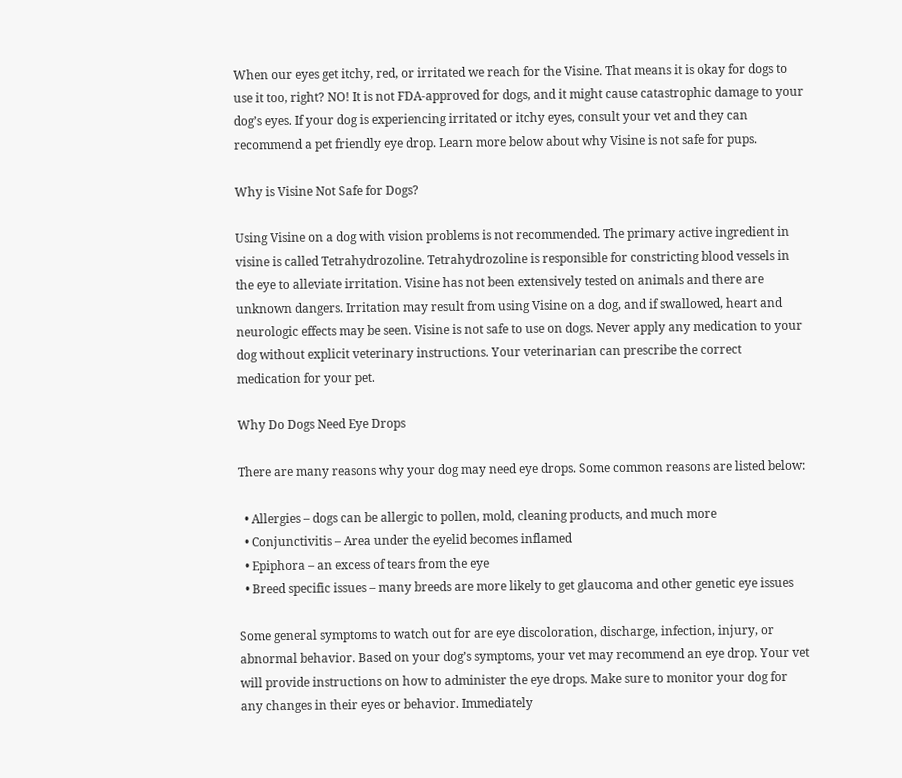When our eyes get itchy, red, or irritated we reach for the Visine. That means it is okay for dogs to use it too, right? NO! It is not FDA-approved for dogs, and it might cause catastrophic damage to your dog’s eyes. If your dog is experiencing irritated or itchy eyes, consult your vet and they can recommend a pet friendly eye drop. Learn more below about why Visine is not safe for pups.

Why is Visine Not Safe for Dogs?

Using Visine on a dog with vision problems is not recommended. The primary active ingredient in visine is called Tetrahydrozoline. Tetrahydrozoline is responsible for constricting blood vessels in the eye to alleviate irritation. Visine has not been extensively tested on animals and there are unknown dangers. Irritation may result from using Visine on a dog, and if swallowed, heart and neurologic effects may be seen. Visine is not safe to use on dogs. Never apply any medication to your dog without explicit veterinary instructions. Your veterinarian can prescribe the correct medication for your pet.

Why Do Dogs Need Eye Drops

There are many reasons why your dog may need eye drops. Some common reasons are listed below:

  • Allergies – dogs can be allergic to pollen, mold, cleaning products, and much more
  • Conjunctivitis – Area under the eyelid becomes inflamed
  • Epiphora – an excess of tears from the eye
  • Breed specific issues – many breeds are more likely to get glaucoma and other genetic eye issues

Some general symptoms to watch out for are eye discoloration, discharge, infection, injury, or abnormal behavior. Based on your dog’s symptoms, your vet may recommend an eye drop. Your vet will provide instructions on how to administer the eye drops. Make sure to monitor your dog for any changes in their eyes or behavior. Immediately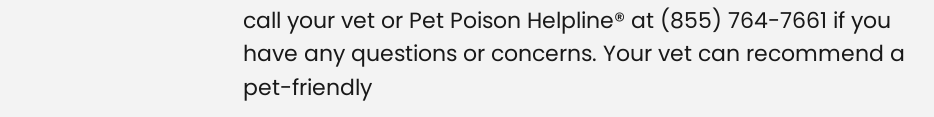call your vet or Pet Poison Helpline® at (855) 764-7661 if you have any questions or concerns. Your vet can recommend a pet-friendly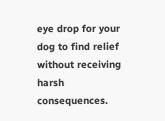eye drop for your dog to find relief without receiving harsh consequences.